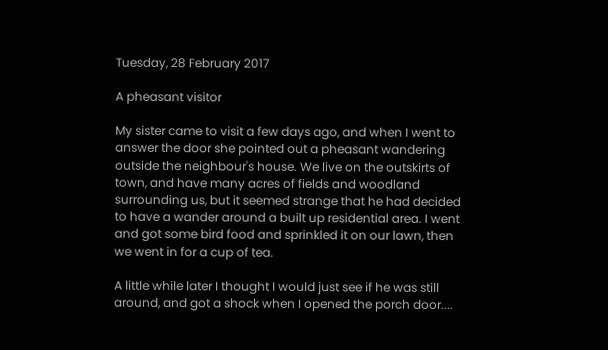Tuesday, 28 February 2017

A pheasant visitor

My sister came to visit a few days ago, and when I went to answer the door she pointed out a pheasant wandering outside the neighbour's house. We live on the outskirts of town, and have many acres of fields and woodland surrounding us, but it seemed strange that he had decided to have a wander around a built up residential area. I went and got some bird food and sprinkled it on our lawn, then we went in for a cup of tea.

A little while later I thought I would just see if he was still around, and got a shock when I opened the porch door....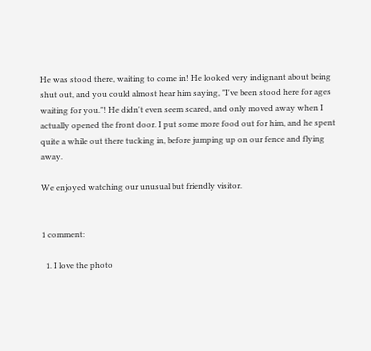He was stood there, waiting to come in! He looked very indignant about being shut out, and you could almost hear him saying, "I've been stood here for ages waiting for you."! He didn't even seem scared, and only moved away when I actually opened the front door. I put some more food out for him, and he spent quite a while out there tucking in, before jumping up on our fence and flying away.

We enjoyed watching our unusual but friendly visitor.


1 comment:

  1. I love the photo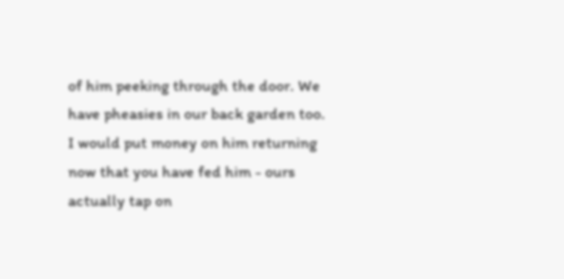of him peeking through the door. We have pheasies in our back garden too. I would put money on him returning now that you have fed him - ours actually tap on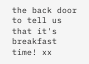the back door to tell us that it's breakfast time! xx